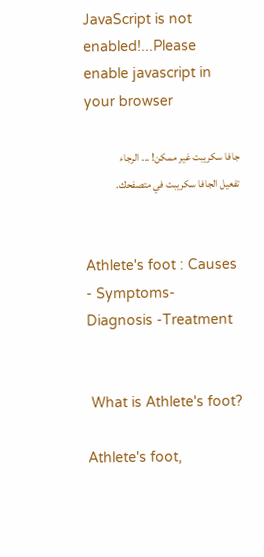JavaScript is not enabled!...Please enable javascript in your browser

جافا سكريبت غير ممكن! ... الرجاء تفعيل الجافا سكريبت في متصفحك.


Athlete's foot : Causes - Symptoms- Diagnosis -Treatment


 What is Athlete's foot?

Athlete's foot,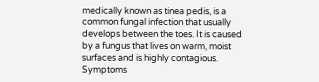medically known as tinea pedis, is a common fungal infection that usually develops between the toes. It is caused by a fungus that lives on warm, moist surfaces and is highly contagious. Symptoms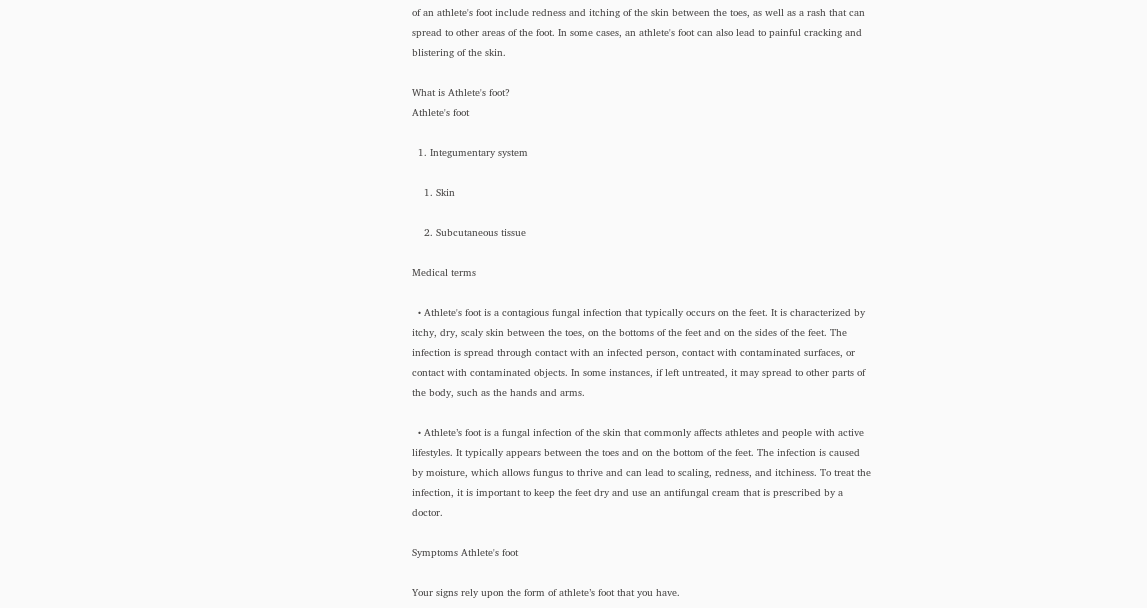of an athlete's foot include redness and itching of the skin between the toes, as well as a rash that can spread to other areas of the foot. In some cases, an athlete's foot can also lead to painful cracking and blistering of the skin.

What is Athlete's foot?
Athlete's foot

  1. Integumentary system

    1. Skin

    2. Subcutaneous tissue

Medical terms

  • Athlete's foot is a contagious fungal infection that typically occurs on the feet. It is characterized by itchy, dry, scaly skin between the toes, on the bottoms of the feet and on the sides of the feet. The infection is spread through contact with an infected person, contact with contaminated surfaces, or contact with contaminated objects. In some instances, if left untreated, it may spread to other parts of the body, such as the hands and arms.

  • Athlete’s foot is a fungal infection of the skin that commonly affects athletes and people with active lifestyles. It typically appears between the toes and on the bottom of the feet. The infection is caused by moisture, which allows fungus to thrive and can lead to scaling, redness, and itchiness. To treat the infection, it is important to keep the feet dry and use an antifungal cream that is prescribed by a doctor.

Symptoms Athlete's foot

Your signs rely upon the form of athlete’s foot that you have.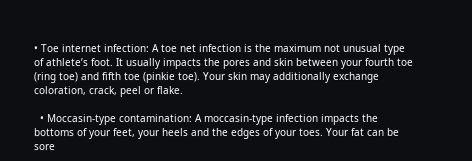• Toe internet infection: A toe net infection is the maximum not unusual type of athlete’s foot. It usually impacts the pores and skin between your fourth toe (ring toe) and fifth toe (pinkie toe). Your skin may additionally exchange coloration, crack, peel or flake.

  • Moccasin-type contamination: A moccasin-type infection impacts the bottoms of your feet, your heels and the edges of your toes. Your fat can be sore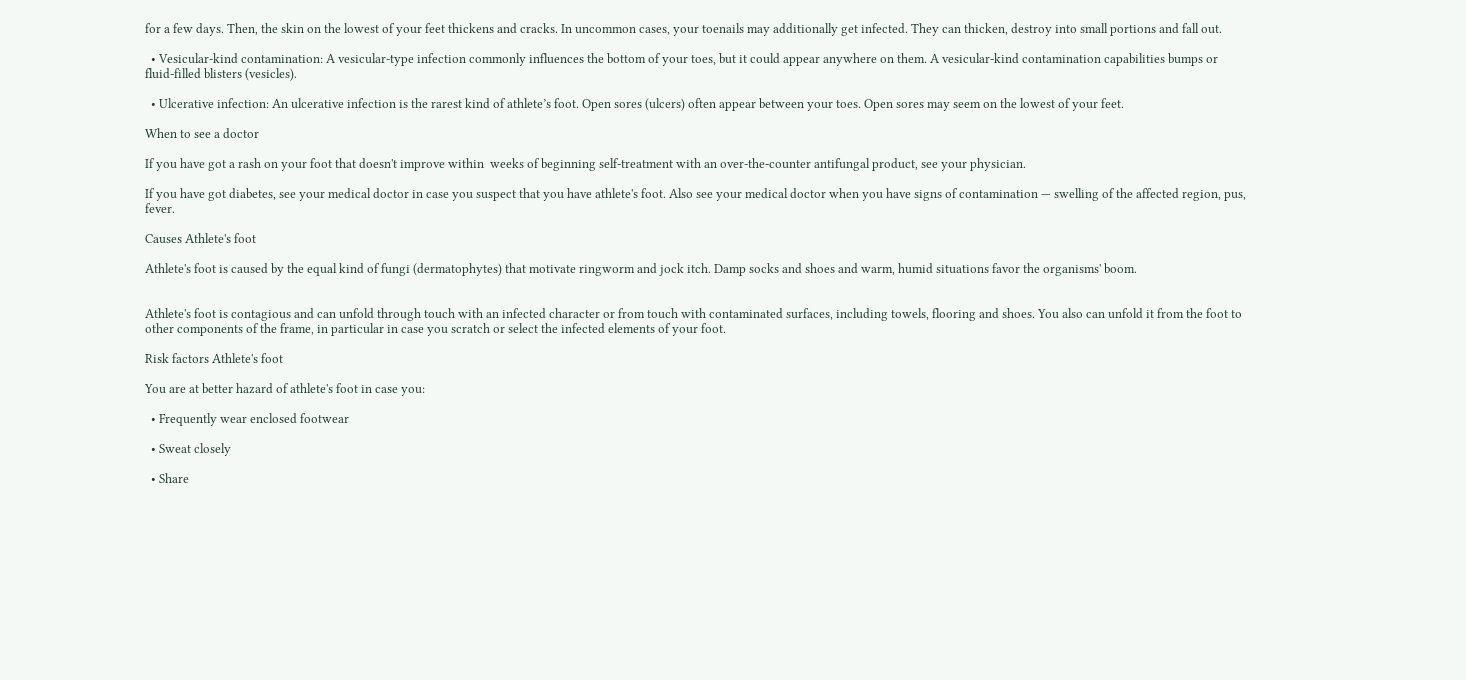for a few days. Then, the skin on the lowest of your feet thickens and cracks. In uncommon cases, your toenails may additionally get infected. They can thicken, destroy into small portions and fall out.

  • Vesicular-kind contamination: A vesicular-type infection commonly influences the bottom of your toes, but it could appear anywhere on them. A vesicular-kind contamination capabilities bumps or fluid-filled blisters (vesicles).

  • Ulcerative infection: An ulcerative infection is the rarest kind of athlete’s foot. Open sores (ulcers) often appear between your toes. Open sores may seem on the lowest of your feet.

When to see a doctor

If you have got a rash on your foot that doesn't improve within  weeks of beginning self-treatment with an over-the-counter antifungal product, see your physician.

If you have got diabetes, see your medical doctor in case you suspect that you have athlete's foot. Also see your medical doctor when you have signs of contamination — swelling of the affected region, pus, fever.

Causes Athlete's foot

Athlete's foot is caused by the equal kind of fungi (dermatophytes) that motivate ringworm and jock itch. Damp socks and shoes and warm, humid situations favor the organisms' boom.


Athlete's foot is contagious and can unfold through touch with an infected character or from touch with contaminated surfaces, including towels, flooring and shoes. You also can unfold it from the foot to other components of the frame, in particular in case you scratch or select the infected elements of your foot.

Risk factors Athlete's foot

You are at better hazard of athlete's foot in case you:

  • Frequently wear enclosed footwear

  • Sweat closely

  • Share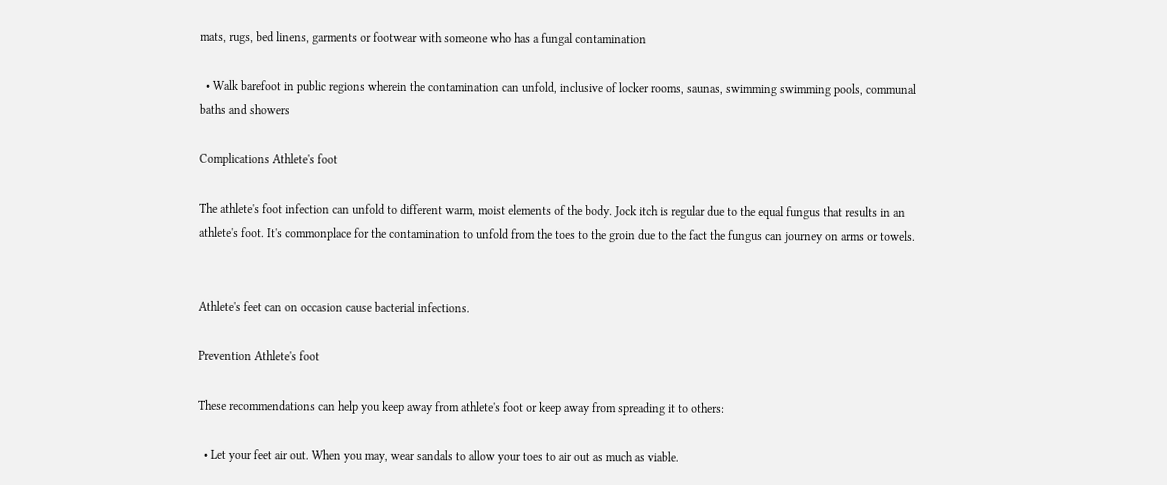mats, rugs, bed linens, garments or footwear with someone who has a fungal contamination

  • Walk barefoot in public regions wherein the contamination can unfold, inclusive of locker rooms, saunas, swimming swimming pools, communal baths and showers

Complications Athlete's foot

The athlete's foot infection can unfold to different warm, moist elements of the body. Jock itch is regular due to the equal fungus that results in an athlete's foot. It's commonplace for the contamination to unfold from the toes to the groin due to the fact the fungus can journey on arms or towels.


Athlete's feet can on occasion cause bacterial infections.

Prevention Athlete's foot

These recommendations can help you keep away from athlete's foot or keep away from spreading it to others:

  • Let your feet air out. When you may, wear sandals to allow your toes to air out as much as viable.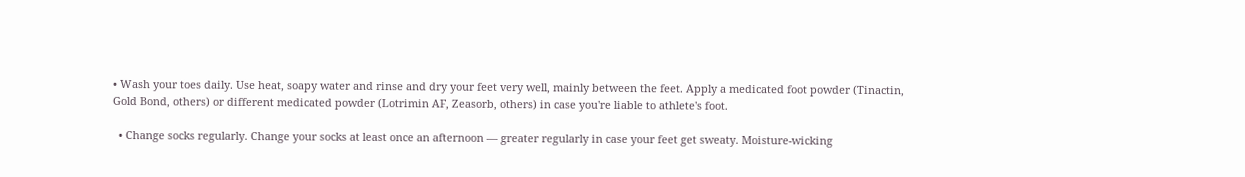• Wash your toes daily. Use heat, soapy water and rinse and dry your feet very well, mainly between the feet. Apply a medicated foot powder (Tinactin, Gold Bond, others) or different medicated powder (Lotrimin AF, Zeasorb, others) in case you're liable to athlete's foot.

  • Change socks regularly. Change your socks at least once an afternoon — greater regularly in case your feet get sweaty. Moisture-wicking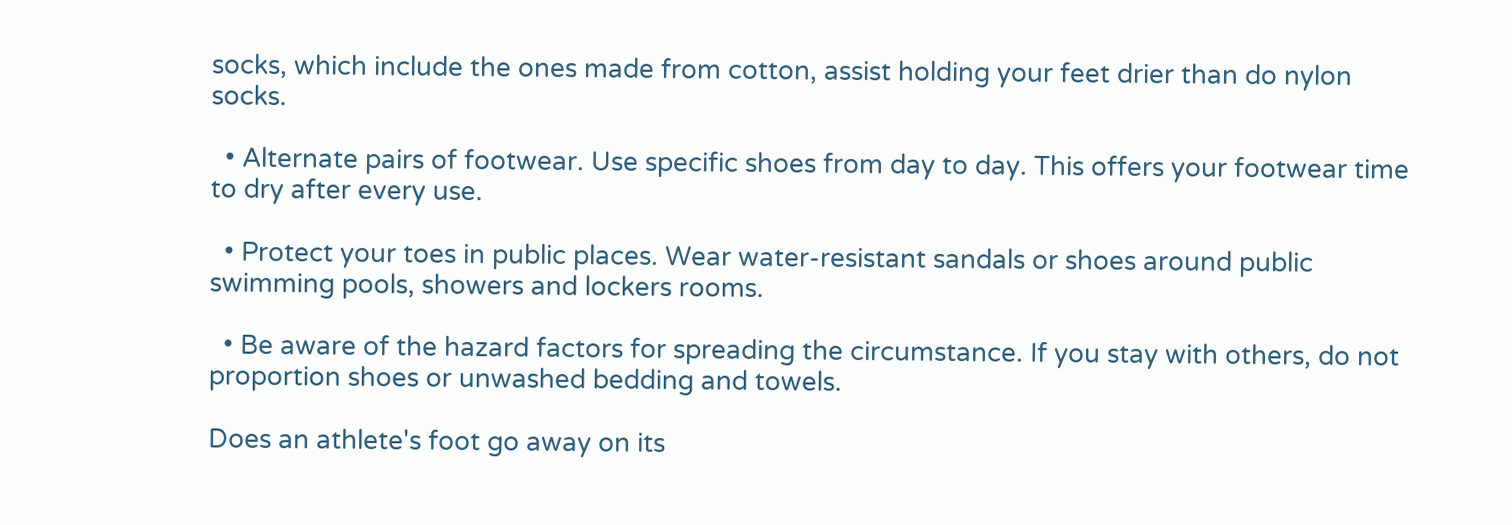socks, which include the ones made from cotton, assist holding your feet drier than do nylon socks.

  • Alternate pairs of footwear. Use specific shoes from day to day. This offers your footwear time to dry after every use.

  • Protect your toes in public places. Wear water-resistant sandals or shoes around public swimming pools, showers and lockers rooms.

  • Be aware of the hazard factors for spreading the circumstance. If you stay with others, do not proportion shoes or unwashed bedding and towels.

Does an athlete's foot go away on its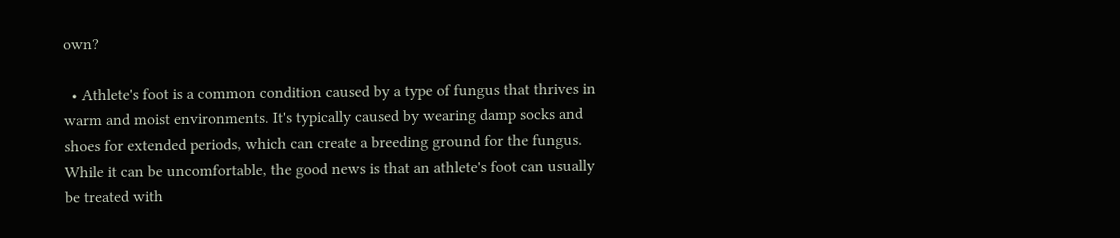own?

  • Athlete's foot is a common condition caused by a type of fungus that thrives in warm and moist environments. It's typically caused by wearing damp socks and shoes for extended periods, which can create a breeding ground for the fungus. While it can be uncomfortable, the good news is that an athlete's foot can usually be treated with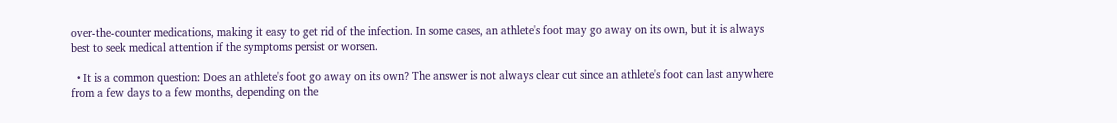over-the-counter medications, making it easy to get rid of the infection. In some cases, an athlete's foot may go away on its own, but it is always best to seek medical attention if the symptoms persist or worsen.

  • It is a common question: Does an athlete's foot go away on its own? The answer is not always clear cut since an athlete's foot can last anywhere from a few days to a few months, depending on the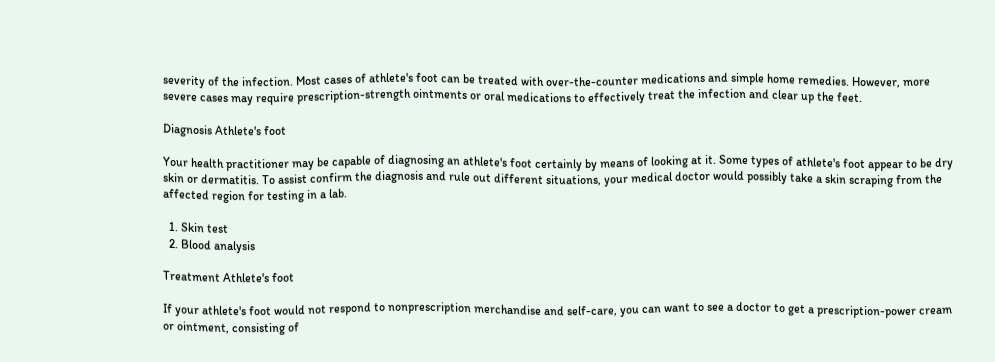severity of the infection. Most cases of athlete's foot can be treated with over-the-counter medications and simple home remedies. However, more severe cases may require prescription-strength ointments or oral medications to effectively treat the infection and clear up the feet.

Diagnosis Athlete's foot

Your health practitioner may be capable of diagnosing an athlete's foot certainly by means of looking at it. Some types of athlete's foot appear to be dry skin or dermatitis. To assist confirm the diagnosis and rule out different situations, your medical doctor would possibly take a skin scraping from the affected region for testing in a lab.

  1. Skin test
  2. Blood analysis

Treatment Athlete's foot

If your athlete's foot would not respond to nonprescription merchandise and self-care, you can want to see a doctor to get a prescription-power cream or ointment, consisting of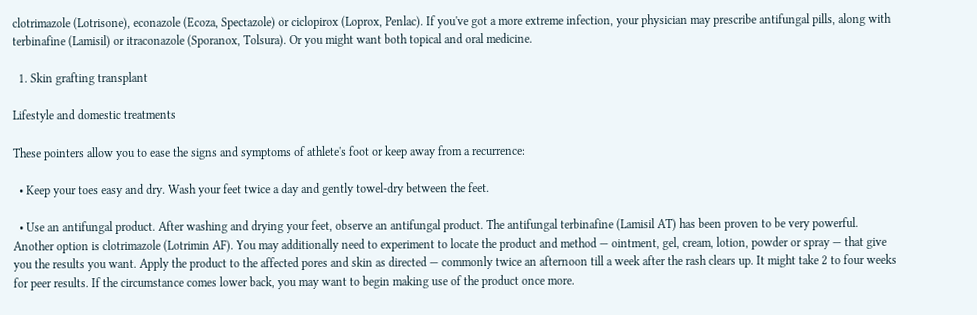clotrimazole (Lotrisone), econazole (Ecoza, Spectazole) or ciclopirox (Loprox, Penlac). If you've got a more extreme infection, your physician may prescribe antifungal pills, along with terbinafine (Lamisil) or itraconazole (Sporanox, Tolsura). Or you might want both topical and oral medicine.

  1. Skin grafting transplant

Lifestyle and domestic treatments

These pointers allow you to ease the signs and symptoms of athlete's foot or keep away from a recurrence:

  • Keep your toes easy and dry. Wash your feet twice a day and gently towel-dry between the feet.

  • Use an antifungal product. After washing and drying your feet, observe an antifungal product. The antifungal terbinafine (Lamisil AT) has been proven to be very powerful. Another option is clotrimazole (Lotrimin AF). You may additionally need to experiment to locate the product and method — ointment, gel, cream, lotion, powder or spray — that give you the results you want. Apply the product to the affected pores and skin as directed — commonly twice an afternoon till a week after the rash clears up. It might take 2 to four weeks for peer results. If the circumstance comes lower back, you may want to begin making use of the product once more.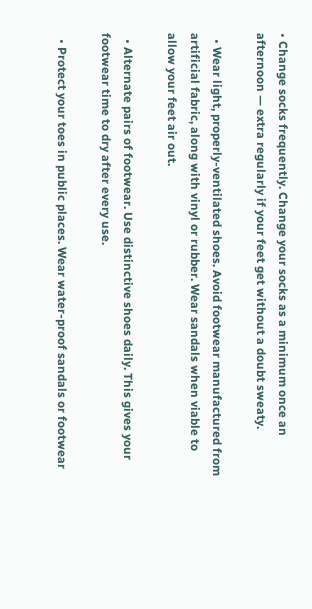• Change socks frequently. Change your socks as a minimum once an afternoon — extra regularly if your feet get without a doubt sweaty.

  • Wear light, properly-ventilated shoes. Avoid footwear manufactured from artificial fabric, along with vinyl or rubber. Wear sandals when viable to allow your feet air out.

  • Alternate pairs of footwear. Use distinctive shoes daily. This gives your footwear time to dry after every use.

  • Protect your toes in public places. Wear water-proof sandals or footwear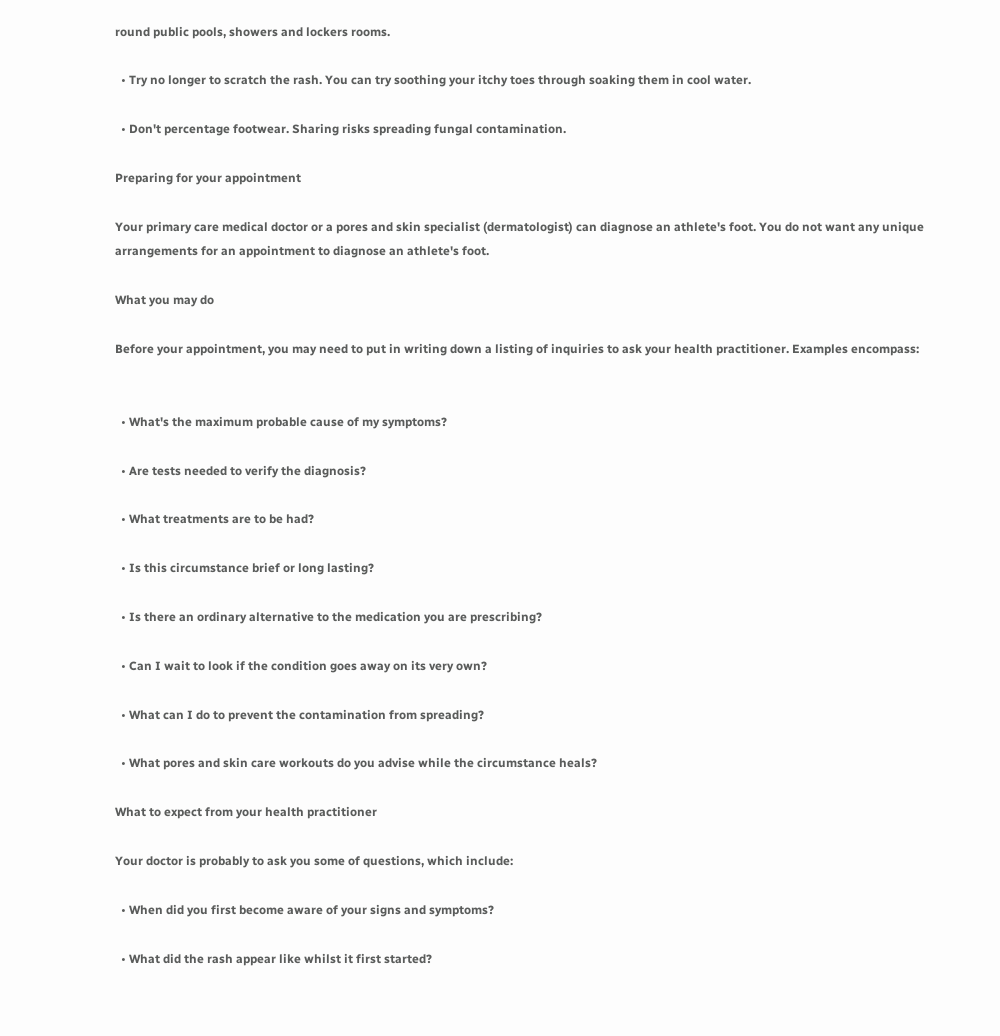round public pools, showers and lockers rooms.

  • Try no longer to scratch the rash. You can try soothing your itchy toes through soaking them in cool water.

  • Don't percentage footwear. Sharing risks spreading fungal contamination.

Preparing for your appointment

Your primary care medical doctor or a pores and skin specialist (dermatologist) can diagnose an athlete's foot. You do not want any unique arrangements for an appointment to diagnose an athlete's foot.

What you may do

Before your appointment, you may need to put in writing down a listing of inquiries to ask your health practitioner. Examples encompass:


  • What's the maximum probable cause of my symptoms?

  • Are tests needed to verify the diagnosis?

  • What treatments are to be had?

  • Is this circumstance brief or long lasting?

  • Is there an ordinary alternative to the medication you are prescribing?

  • Can I wait to look if the condition goes away on its very own?

  • What can I do to prevent the contamination from spreading?

  • What pores and skin care workouts do you advise while the circumstance heals?

What to expect from your health practitioner

Your doctor is probably to ask you some of questions, which include:

  • When did you first become aware of your signs and symptoms?

  • What did the rash appear like whilst it first started?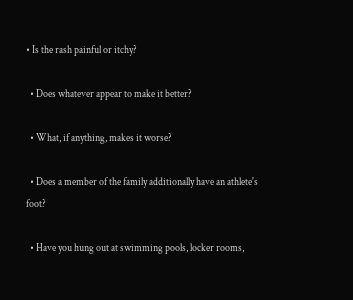• Is the rash painful or itchy?

  • Does whatever appear to make it better?

  • What, if anything, makes it worse?

  • Does a member of the family additionally have an athlete's foot?

  • Have you hung out at swimming pools, locker rooms,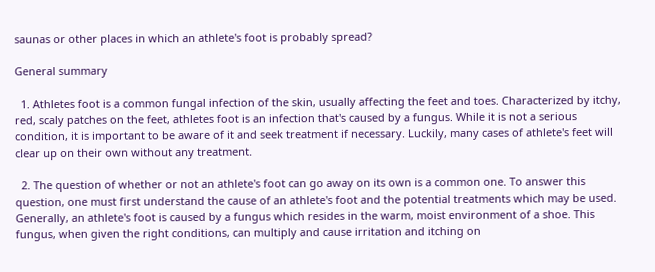saunas or other places in which an athlete's foot is probably spread?

General summary

  1. Athletes foot is a common fungal infection of the skin, usually affecting the feet and toes. Characterized by itchy, red, scaly patches on the feet, athletes foot is an infection that's caused by a fungus. While it is not a serious condition, it is important to be aware of it and seek treatment if necessary. Luckily, many cases of athlete's feet will clear up on their own without any treatment.

  2. The question of whether or not an athlete's foot can go away on its own is a common one. To answer this question, one must first understand the cause of an athlete's foot and the potential treatments which may be used. Generally, an athlete's foot is caused by a fungus which resides in the warm, moist environment of a shoe. This fungus, when given the right conditions, can multiply and cause irritation and itching on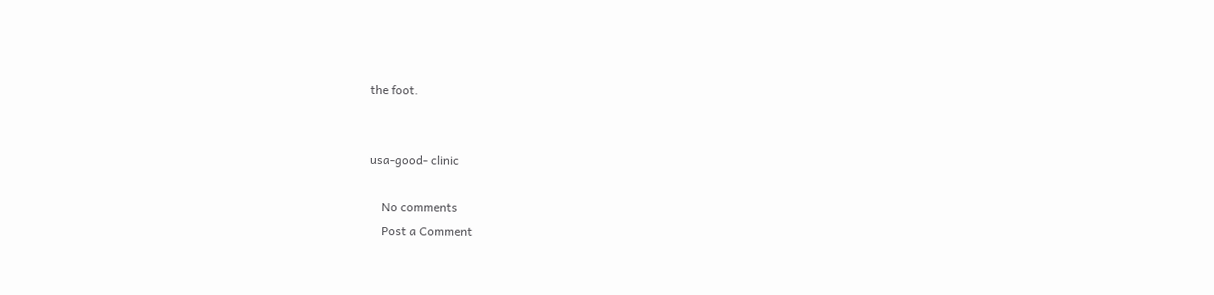the foot.


usa-good- clinic

    No comments
    Post a Comment